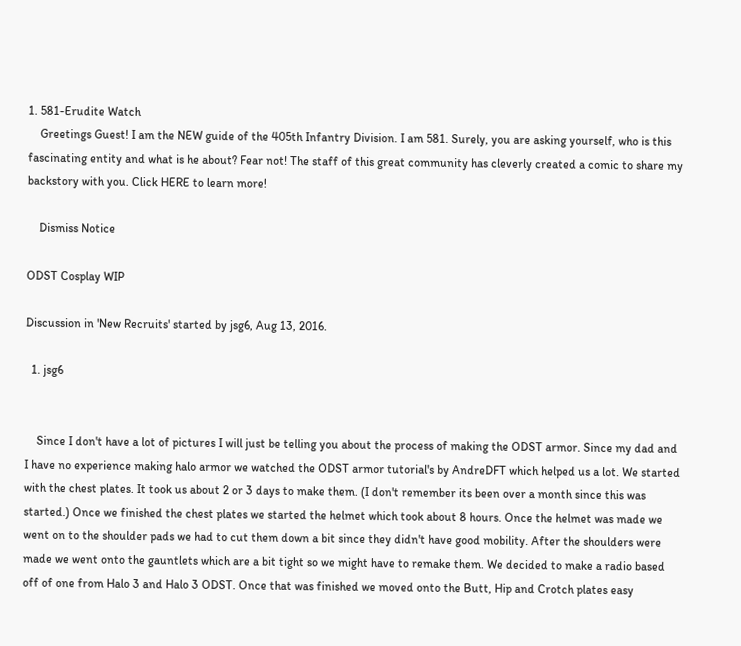1. 581-Erudite Watch
    Greetings Guest! I am the NEW guide of the 405th Infantry Division. I am 581. Surely, you are asking yourself, who is this fascinating entity and what is he about? Fear not! The staff of this great community has cleverly created a comic to share my backstory with you. Click HERE to learn more!

    Dismiss Notice

ODST Cosplay WIP

Discussion in 'New Recruits' started by jsg6, Aug 13, 2016.

  1. jsg6


    Since I don't have a lot of pictures I will just be telling you about the process of making the ODST armor. Since my dad and I have no experience making halo armor we watched the ODST armor tutorial's by AndreDFT which helped us a lot. We started with the chest plates. It took us about 2 or 3 days to make them. (I don't remember its been over a month since this was started.) Once we finished the chest plates we started the helmet which took about 8 hours. Once the helmet was made we went on to the shoulder pads we had to cut them down a bit since they didn't have good mobility. After the shoulders were made we went onto the gauntlets which are a bit tight so we might have to remake them. We decided to make a radio based off of one from Halo 3 and Halo 3 ODST. Once that was finished we moved onto the Butt, Hip and Crotch plates easy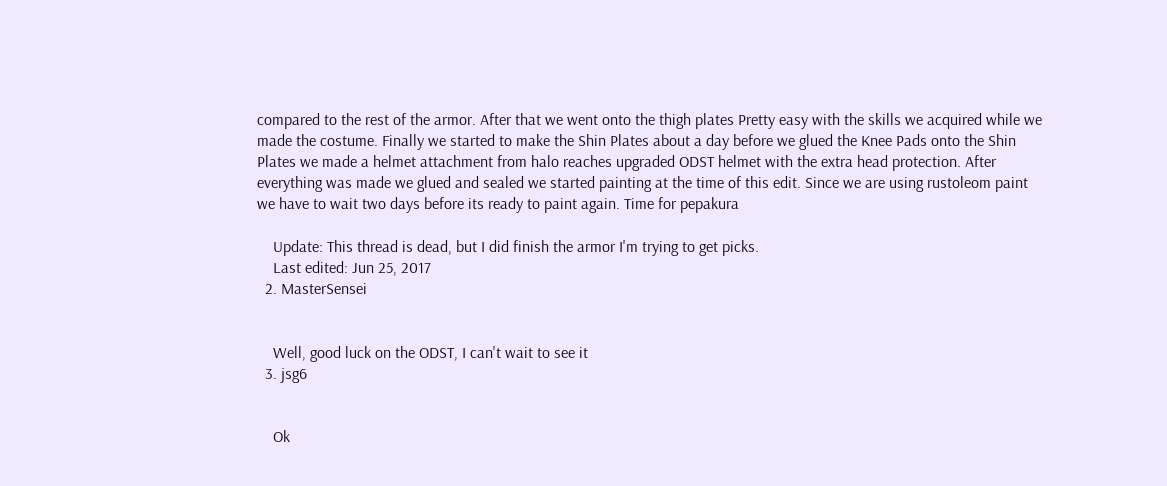compared to the rest of the armor. After that we went onto the thigh plates Pretty easy with the skills we acquired while we made the costume. Finally we started to make the Shin Plates about a day before we glued the Knee Pads onto the Shin Plates we made a helmet attachment from halo reaches upgraded ODST helmet with the extra head protection. After everything was made we glued and sealed we started painting at the time of this edit. Since we are using rustoleom paint we have to wait two days before its ready to paint again. Time for pepakura

    Update: This thread is dead, but I did finish the armor I'm trying to get picks.
    Last edited: Jun 25, 2017
  2. MasterSensei


    Well, good luck on the ODST, I can't wait to see it
  3. jsg6


    Ok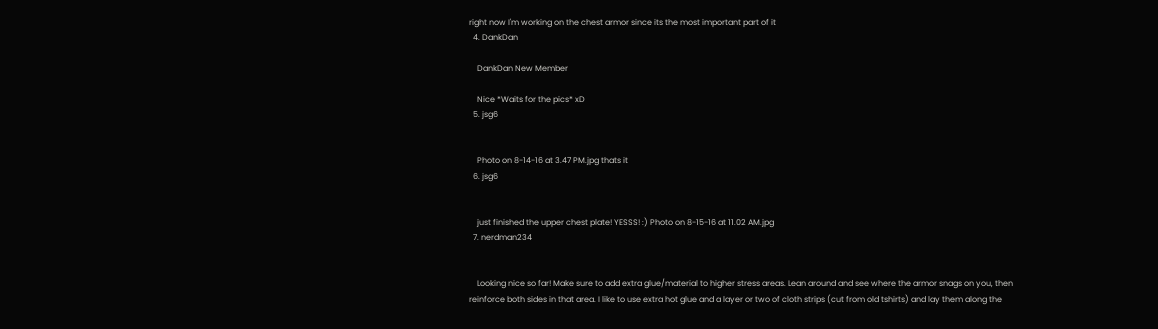right now I'm working on the chest armor since its the most important part of it
  4. DankDan

    DankDan New Member

    Nice *Waits for the pics* xD
  5. jsg6


    Photo on 8-14-16 at 3.47 PM.jpg thats it
  6. jsg6


    just finished the upper chest plate! YESSS! :) Photo on 8-15-16 at 11.02 AM.jpg
  7. nerdman234


    Looking nice so far! Make sure to add extra glue/material to higher stress areas. Lean around and see where the armor snags on you, then reinforce both sides in that area. I like to use extra hot glue and a layer or two of cloth strips (cut from old tshirts) and lay them along the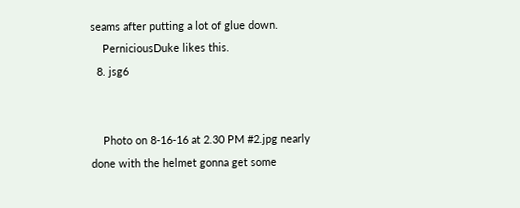seams after putting a lot of glue down.
    PerniciousDuke likes this.
  8. jsg6


    Photo on 8-16-16 at 2.30 PM #2.jpg nearly done with the helmet gonna get some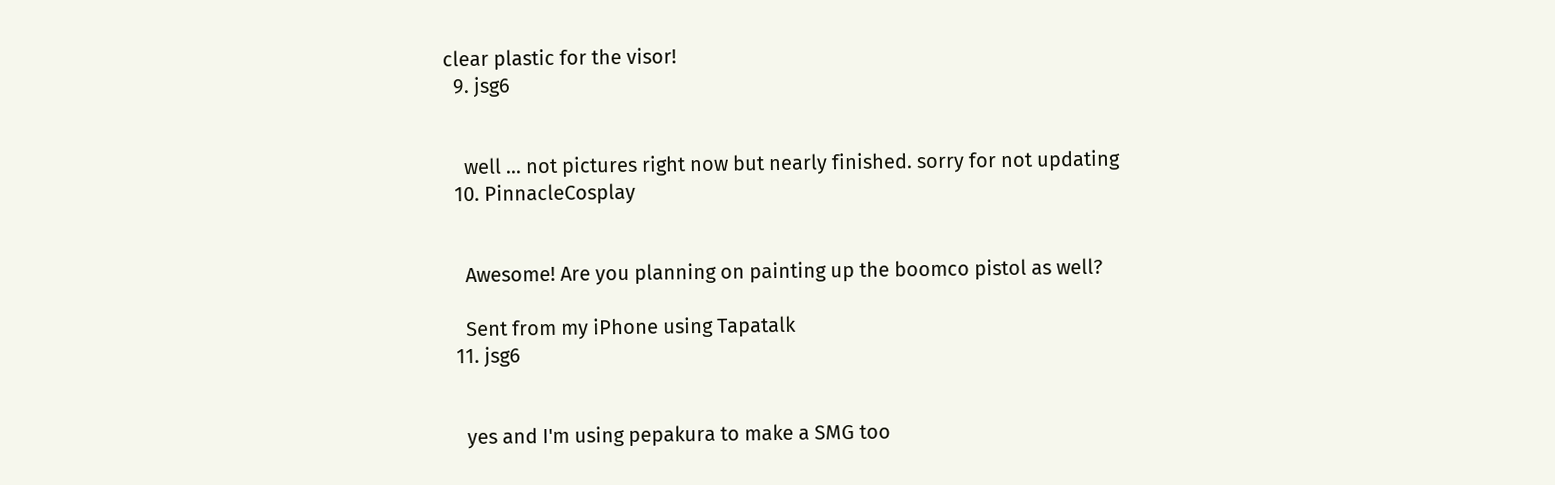clear plastic for the visor!
  9. jsg6


    well ... not pictures right now but nearly finished. sorry for not updating
  10. PinnacleCosplay


    Awesome! Are you planning on painting up the boomco pistol as well?

    Sent from my iPhone using Tapatalk
  11. jsg6


    yes and I'm using pepakura to make a SMG too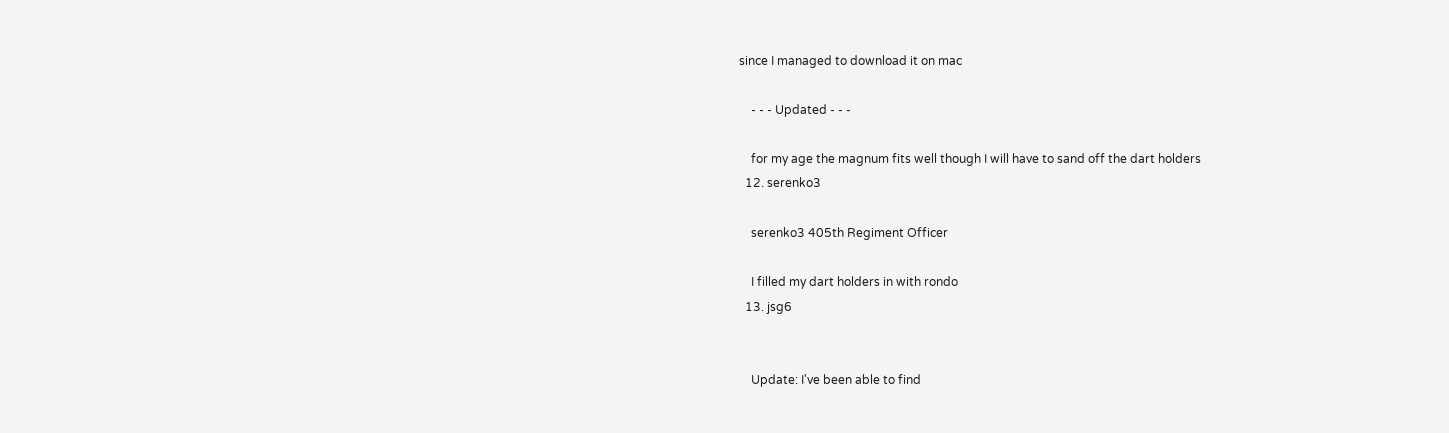since I managed to download it on mac

    - - - Updated - - -

    for my age the magnum fits well though I will have to sand off the dart holders
  12. serenko3

    serenko3 405th Regiment Officer

    I filled my dart holders in with rondo
  13. jsg6


    Update: I've been able to find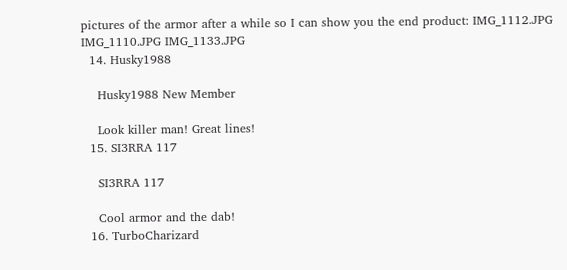pictures of the armor after a while so I can show you the end product: IMG_1112.JPG IMG_1110.JPG IMG_1133.JPG
  14. Husky1988

    Husky1988 New Member

    Look killer man! Great lines!
  15. SI3RRA 117

    SI3RRA 117

    Cool armor and the dab!
  16. TurboCharizard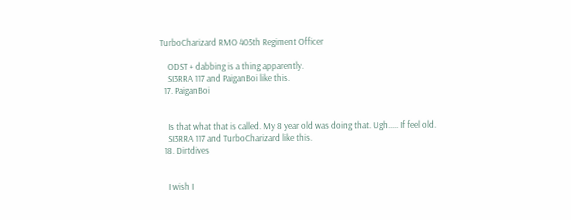TurboCharizard RMO 405th Regiment Officer

    ODST + dabbing is a thing apparently.
    SI3RRA 117 and PaiganBoi like this.
  17. PaiganBoi


    Is that what that is called. My 8 year old was doing that. Ugh..... If feel old.
    SI3RRA 117 and TurboCharizard like this.
  18. Dirtdives


    I wish I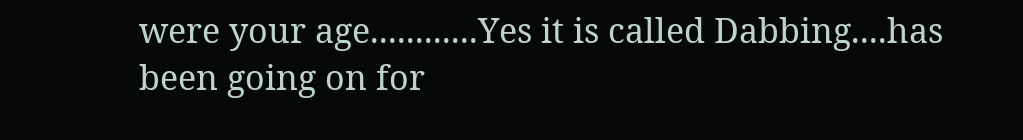were your age............Yes it is called Dabbing....has been going on for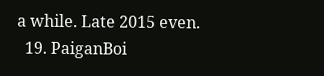a while. Late 2015 even.
  19. PaiganBoi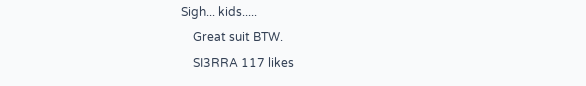Sigh... kids.....
    Great suit BTW.
    SI3RRA 117 likes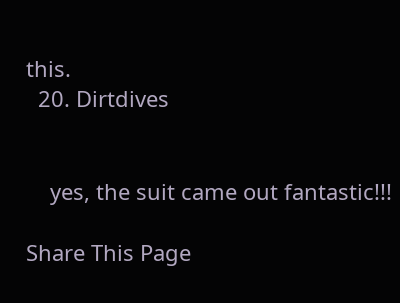this.
  20. Dirtdives


    yes, the suit came out fantastic!!!

Share This Page